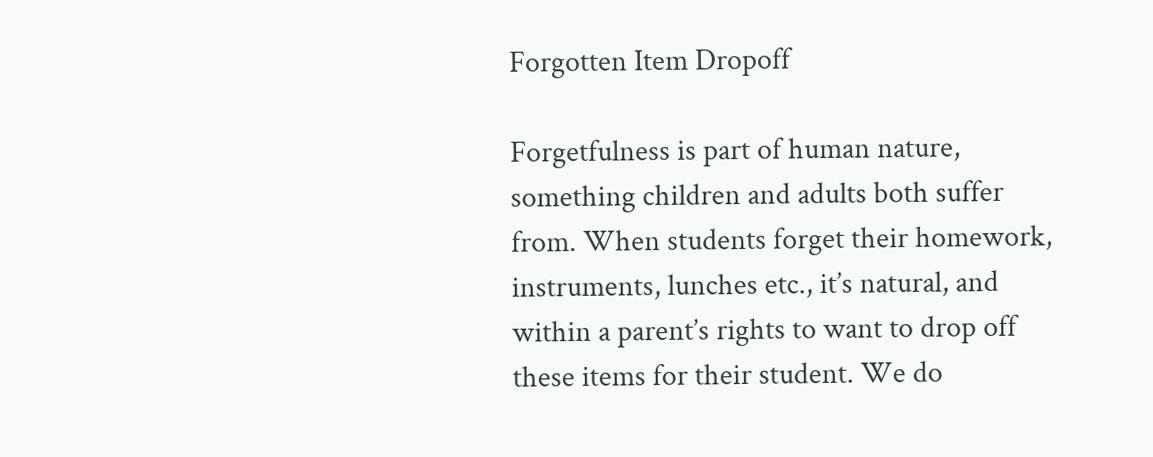Forgotten Item Dropoff

Forgetfulness is part of human nature, something children and adults both suffer from. When students forget their homework, instruments, lunches etc., it’s natural, and within a parent’s rights to want to drop off these items for their student. We do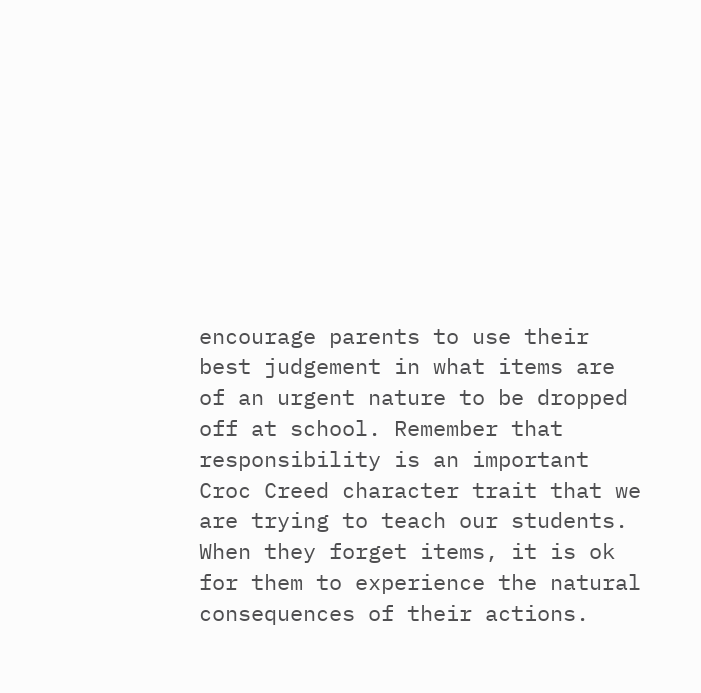encourage parents to use their best judgement in what items are of an urgent nature to be dropped off at school. Remember that responsibility is an important Croc Creed character trait that we are trying to teach our students.  When they forget items, it is ok for them to experience the natural consequences of their actions.